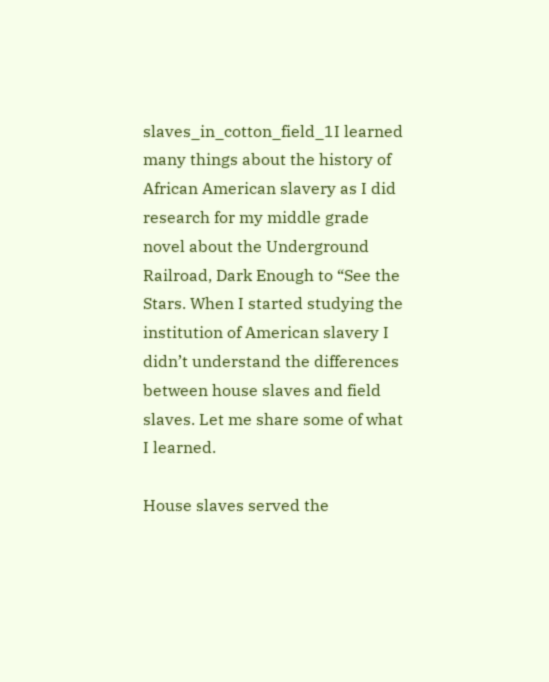slaves_in_cotton_field_1I learned many things about the history of African American slavery as I did research for my middle grade novel about the Underground Railroad, Dark Enough to “See the Stars. When I started studying the institution of American slavery I didn’t understand the differences between house slaves and field slaves. Let me share some of what I learned.

House slaves served the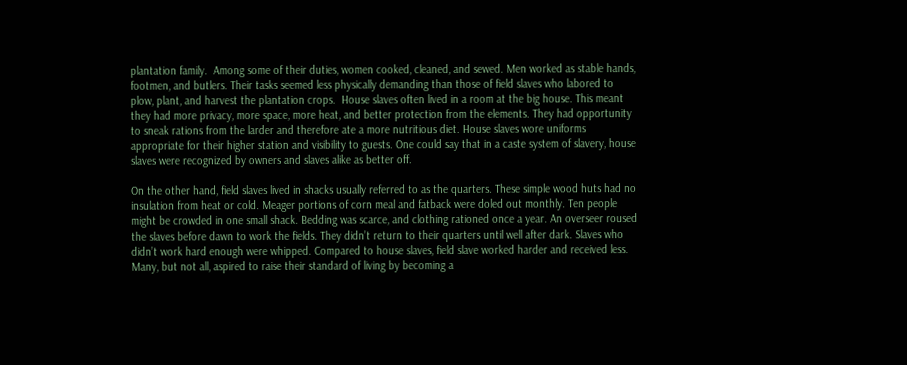plantation family.  Among some of their duties, women cooked, cleaned, and sewed. Men worked as stable hands, footmen, and butlers. Their tasks seemed less physically demanding than those of field slaves who labored to plow, plant, and harvest the plantation crops.  House slaves often lived in a room at the big house. This meant they had more privacy, more space, more heat, and better protection from the elements. They had opportunity to sneak rations from the larder and therefore ate a more nutritious diet. House slaves wore uniforms appropriate for their higher station and visibility to guests. One could say that in a caste system of slavery, house slaves were recognized by owners and slaves alike as better off.

On the other hand, field slaves lived in shacks usually referred to as the quarters. These simple wood huts had no insulation from heat or cold. Meager portions of corn meal and fatback were doled out monthly. Ten people might be crowded in one small shack. Bedding was scarce, and clothing rationed once a year. An overseer roused the slaves before dawn to work the fields. They didn’t return to their quarters until well after dark. Slaves who didn’t work hard enough were whipped. Compared to house slaves, field slave worked harder and received less. Many, but not all, aspired to raise their standard of living by becoming a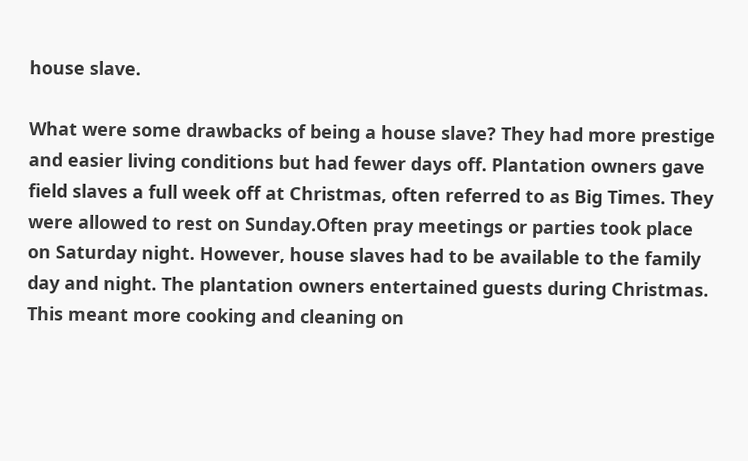house slave.

What were some drawbacks of being a house slave? They had more prestige and easier living conditions but had fewer days off. Plantation owners gave field slaves a full week off at Christmas, often referred to as Big Times. They were allowed to rest on Sunday.Often pray meetings or parties took place on Saturday night. However, house slaves had to be available to the family day and night. The plantation owners entertained guests during Christmas. This meant more cooking and cleaning on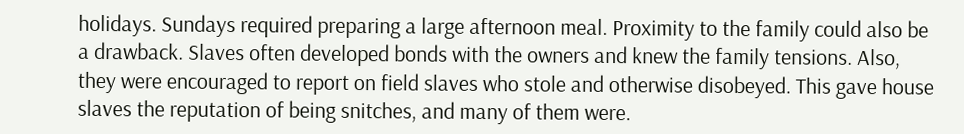holidays. Sundays required preparing a large afternoon meal. Proximity to the family could also be a drawback. Slaves often developed bonds with the owners and knew the family tensions. Also, they were encouraged to report on field slaves who stole and otherwise disobeyed. This gave house slaves the reputation of being snitches, and many of them were.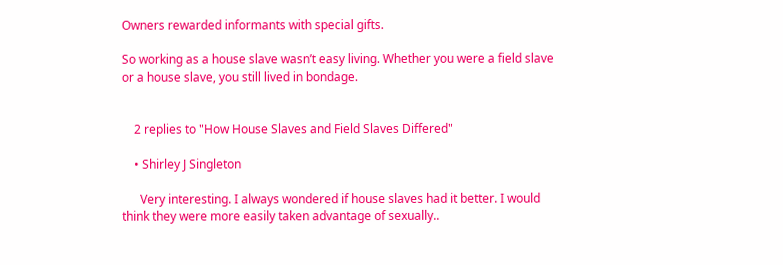Owners rewarded informants with special gifts.

So working as a house slave wasn’t easy living. Whether you were a field slave or a house slave, you still lived in bondage.


    2 replies to "How House Slaves and Field Slaves Differed"

    • Shirley J Singleton

      Very interesting. I always wondered if house slaves had it better. I would think they were more easily taken advantage of sexually..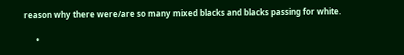reason why there were/are so many mixed blacks and blacks passing for white.

      •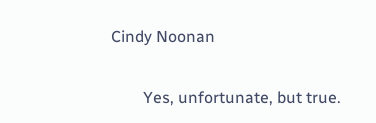Cindy Noonan

        Yes, unfortunate, but true.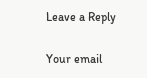Leave a Reply

Your email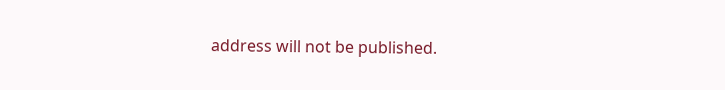address will not be published.